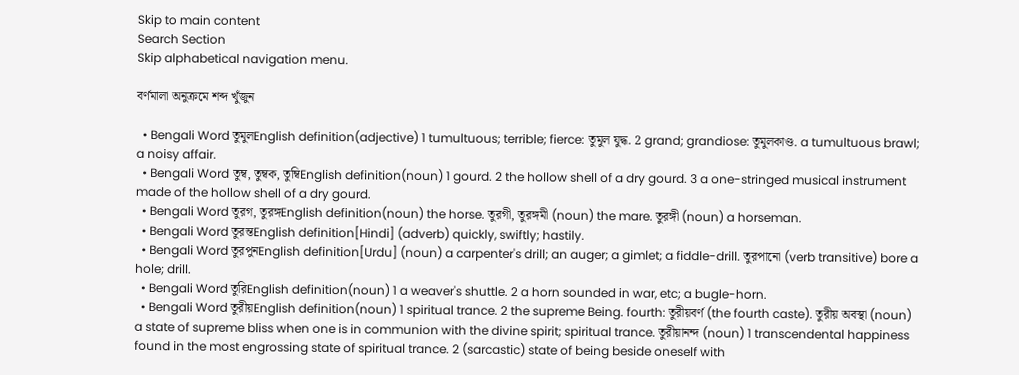Skip to main content
Search Section
Skip alphabetical navigation menu.

বর্ণমালা অনুক্রমে শব্দ খুঁজুন

  • Bengali Word তুমুলEnglish definition(adjective) 1 tumultuous; terrible; fierce: তুমুল যুদ্ধ. 2 grand; grandiose: তুমুলকাণ্ড. a tumultuous brawl; a noisy affair.
  • Bengali Word তুম্ব, তুম্বক, তুম্বিEnglish definition(noun) 1 gourd. 2 the hollow shell of a dry gourd. 3 a one-stringed musical instrument made of the hollow shell of a dry gourd.
  • Bengali Word তুরগ, তুরঙ্গEnglish definition(noun) the horse. তুরগী, তুরঙ্গমী (noun) the mare. তুরঙ্গী (noun) a horseman.
  • Bengali Word তুরন্তEnglish definition[Hindi] (adverb) quickly, swiftly; hastily.
  • Bengali Word তুরপুনEnglish definition[Urdu] (noun) a carpenter's drill; an auger; a gimlet; a fiddle-drill. তুরপানো (verb transitive) bore a hole; drill.
  • Bengali Word তুরিEnglish definition(noun) 1 a weaver's shuttle. 2 a horn sounded in war, etc; a bugle-horn.
  • Bengali Word তুরীয়English definition(noun) 1 spiritual trance. 2 the supreme Being. fourth: তুরীয়বর্ণ (the fourth caste). তুরীয় অবস্থা (noun) a state of supreme bliss when one is in communion with the divine spirit; spiritual trance. তুরীয়ানন্দ (noun) 1 transcendental happiness found in the most engrossing state of spiritual trance. 2 (sarcastic) state of being beside oneself with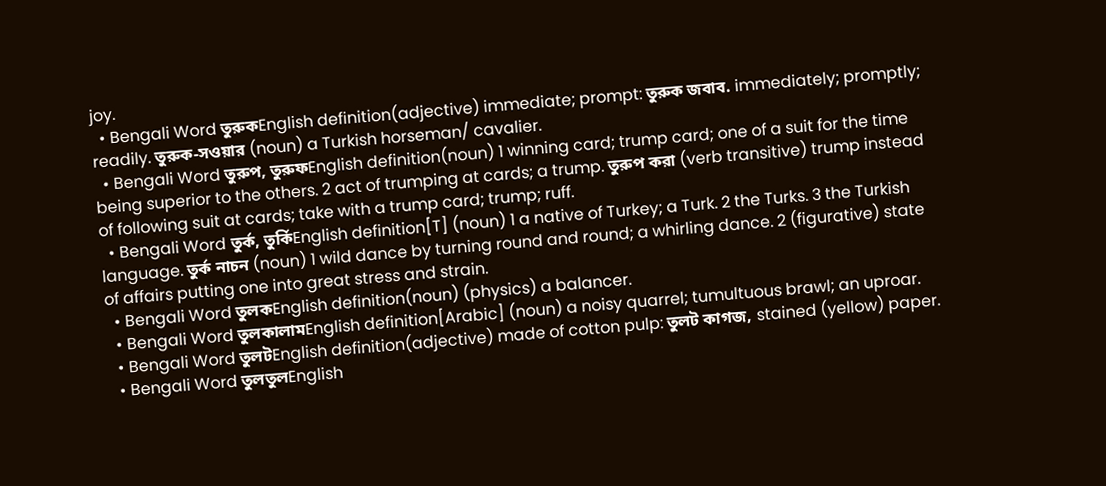joy.
  • Bengali Word তুরুকEnglish definition(adjective) immediate; prompt: তুরুক জবাব. immediately; promptly; readily. তুরুক-সওয়ার (noun) a Turkish horseman/ cavalier.
  • Bengali Word তুরুপ, তুরুফEnglish definition(noun) 1 winning card; trump card; one of a suit for the time being superior to the others. 2 act of trumping at cards; a trump. তুরুপ করা (verb transitive) trump instead of following suit at cards; take with a trump card; trump; ruff.
  • Bengali Word তুর্ক, তুর্কিEnglish definition[T] (noun) 1 a native of Turkey; a Turk. 2 the Turks. 3 the Turkish language. তুর্ক নাচন (noun) 1 wild dance by turning round and round; a whirling dance. 2 (figurative) state of affairs putting one into great stress and strain.
  • Bengali Word তুলকEnglish definition(noun) (physics) a balancer.
  • Bengali Word তুলকালামEnglish definition[Arabic] (noun) a noisy quarrel; tumultuous brawl; an uproar.
  • Bengali Word তুলটEnglish definition(adjective) made of cotton pulp: তুলট কাগজ, stained (yellow) paper.
  • Bengali Word তুলতুলEnglish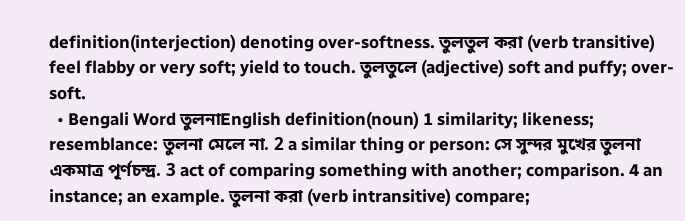definition(interjection) denoting over-softness. তুলতুল করা (verb transitive) feel flabby or very soft; yield to touch. তুলতুলে (adjective) soft and puffy; over-soft.
  • Bengali Word তুলনাEnglish definition(noun) 1 similarity; likeness; resemblance: তুলনা মেলে না. 2 a similar thing or person: সে সুন্দর মুখের তুলনা একমাত্র পূর্ণচন্দ্র. 3 act of comparing something with another; comparison. 4 an instance; an example. তুলনা করা (verb intransitive) compare;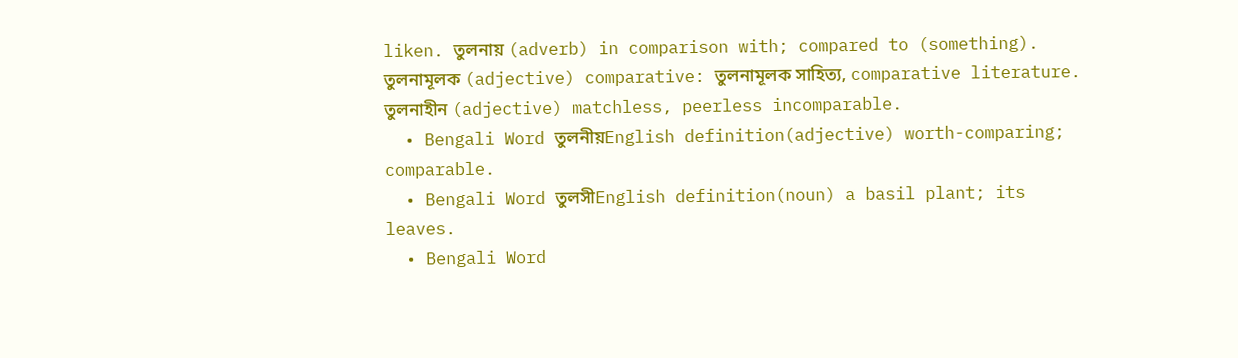liken. তুলনায় (adverb) in comparison with; compared to (something). তুলনামূলক (adjective) comparative: তুলনামূলক সাহিত্য, comparative literature. তুলনাহীন (adjective) matchless, peerless incomparable.
  • Bengali Word তুলনীয়English definition(adjective) worth-comparing; comparable.
  • Bengali Word তুলসীEnglish definition(noun) a basil plant; its leaves.
  • Bengali Word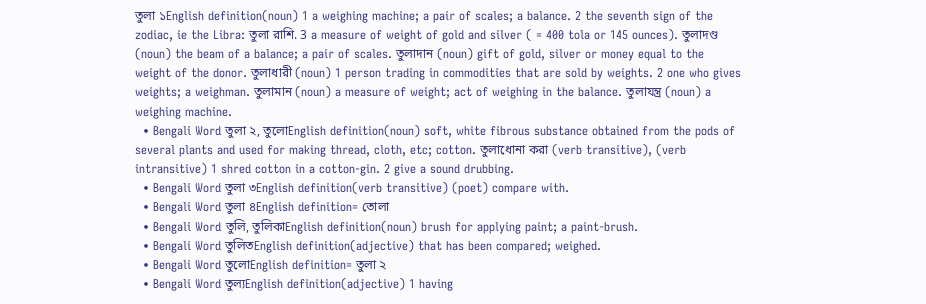তুলা ১English definition(noun) 1 a weighing machine; a pair of scales; a balance. 2 the seventh sign of the zodiac, ie the Libra: তুলা রাশি. 3 a measure of weight of gold and silver ( = 400 tola or 145 ounces). তুলাদণ্ড (noun) the beam of a balance; a pair of scales. তুলাদান (noun) gift of gold, silver or money equal to the weight of the donor. তুলাধারী (noun) 1 person trading in commodities that are sold by weights. 2 one who gives weights; a weighman. তুলামান (noun) a measure of weight; act of weighing in the balance. তুলাযন্ত্র (noun) a weighing machine.
  • Bengali Word তুলা ২, তুলোEnglish definition(noun) soft, white fibrous substance obtained from the pods of several plants and used for making thread, cloth, etc; cotton. তুলাধোনা করা (verb transitive), (verb intransitive) 1 shred cotton in a cotton-gin. 2 give a sound drubbing.
  • Bengali Word তুলা ৩English definition(verb transitive) (poet) compare with.
  • Bengali Word তুলা ৪English definition= তোলা
  • Bengali Word তুলি, তুলিকাEnglish definition(noun) brush for applying paint; a paint-brush.
  • Bengali Word তুলিতEnglish definition(adjective) that has been compared; weighed.
  • Bengali Word তুলোEnglish definition= তুলা ২
  • Bengali Word তুল্যEnglish definition(adjective) 1 having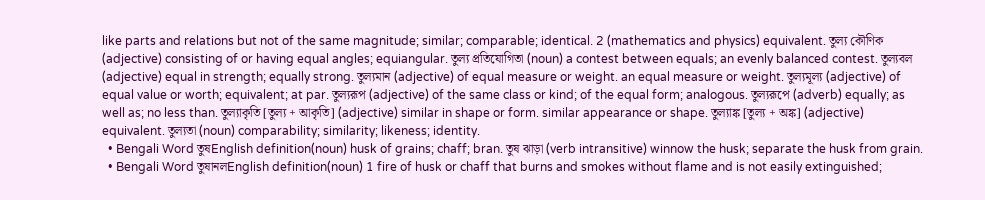like parts and relations but not of the same magnitude; similar; comparable; identical. 2 (mathematics and physics) equivalent. তুল্য কৌণিক (adjective) consisting of or having equal angles; equiangular. তুল্য প্রতিযোগিতা (noun) a contest between equals; an evenly balanced contest. তুল্যবল (adjective) equal in strength; equally strong. তুল্যমান (adjective) of equal measure or weight. an equal measure or weight. তুল্যমূল্য (adjective) of equal value or worth; equivalent; at par. তুল্যরূপ (adjective) of the same class or kind; of the equal form; analogous. তুল্যরূপে (adverb) equally; as well as; no less than. তুল্যাকৃতি [তুল্য + আকৃতি] (adjective) similar in shape or form. similar appearance or shape. তুল্যাঙ্ক [তুল্য + অঙ্ক] (adjective) equivalent. তুল্যতা (noun) comparability; similarity; likeness; identity.
  • Bengali Word তুষEnglish definition(noun) husk of grains; chaff; bran. তুষ ঝাড়া (verb intransitive) winnow the husk; separate the husk from grain.
  • Bengali Word তুষানলEnglish definition(noun) 1 fire of husk or chaff that burns and smokes without flame and is not easily extinguished;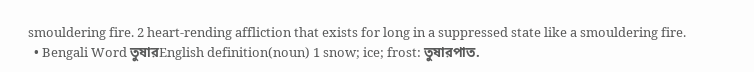smouldering fire. 2 heart-rending affliction that exists for long in a suppressed state like a smouldering fire.
  • Bengali Word তুষারEnglish definition(noun) 1 snow; ice; frost: তুষারপাত.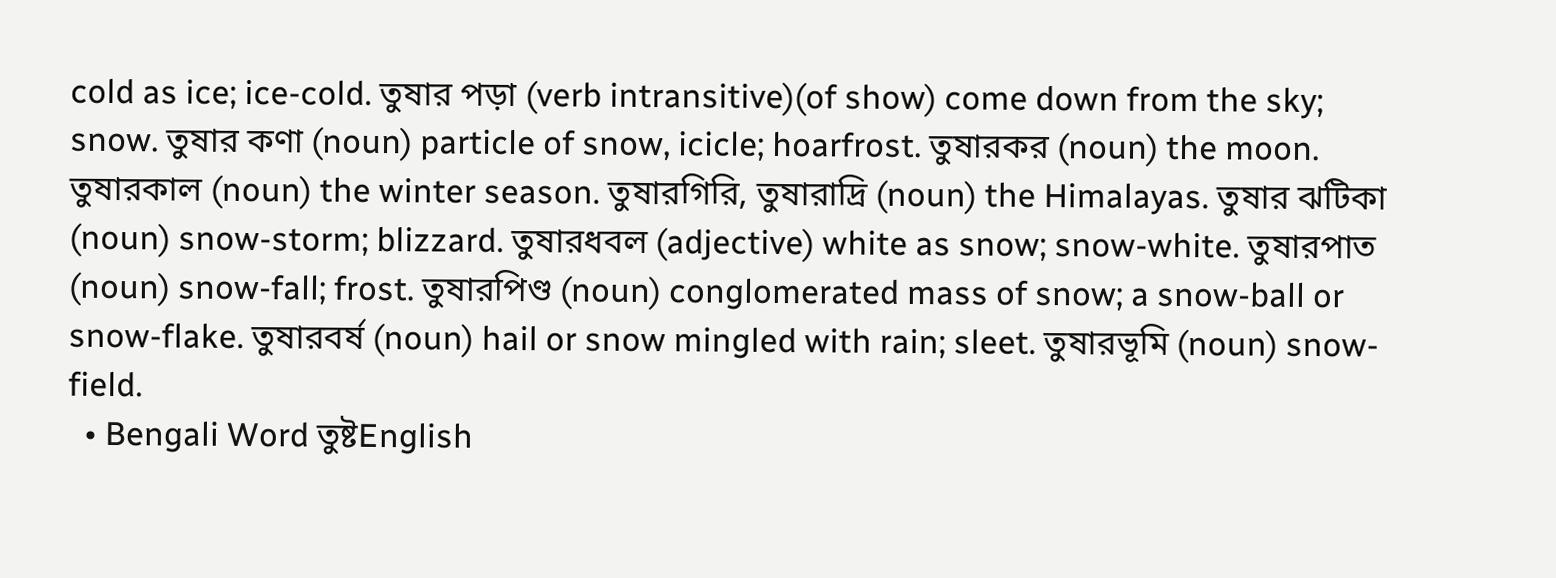cold as ice; ice-cold. তুষার পড়া (verb intransitive)(of show) come down from the sky; snow. তুষার কণা (noun) particle of snow, icicle; hoarfrost. তুষারকর (noun) the moon. তুষারকাল (noun) the winter season. তুষারগিরি, তুষারাদ্রি (noun) the Himalayas. তুষার ঝটিকা (noun) snow-storm; blizzard. তুষারধবল (adjective) white as snow; snow-white. তুষারপাত (noun) snow-fall; frost. তুষারপিণ্ড (noun) conglomerated mass of snow; a snow-ball or snow-flake. তুষারবর্ষ (noun) hail or snow mingled with rain; sleet. তুষারভূমি (noun) snow-field.
  • Bengali Word তুষ্টEnglish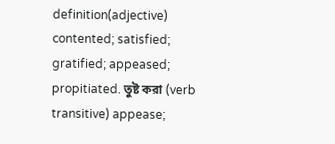definition(adjective) contented; satisfied; gratified; appeased; propitiated. তুষ্ট করা (verb transitive) appease;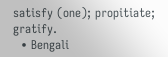satisfy (one); propitiate; gratify.
  • Bengali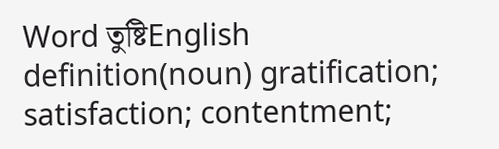Word তুষ্টিEnglish definition(noun) gratification; satisfaction; contentment;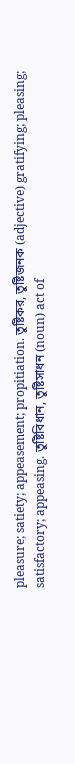pleasure; satiety; appeasement; propitiation. তুষ্টিকর, তুষ্টিজনক (adjective) gratifying; pleasing; satisfactory; appeasing. তুষ্টিবিধান, তুষ্টিসাধন (noun) act of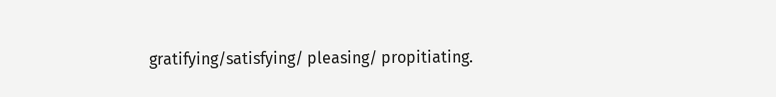gratifying/satisfying/ pleasing/ propitiating.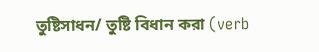তুষ্টিসাধন/ তুষ্টি বিধান করা (verb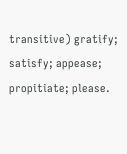transitive) gratify; satisfy; appease; propitiate; please.